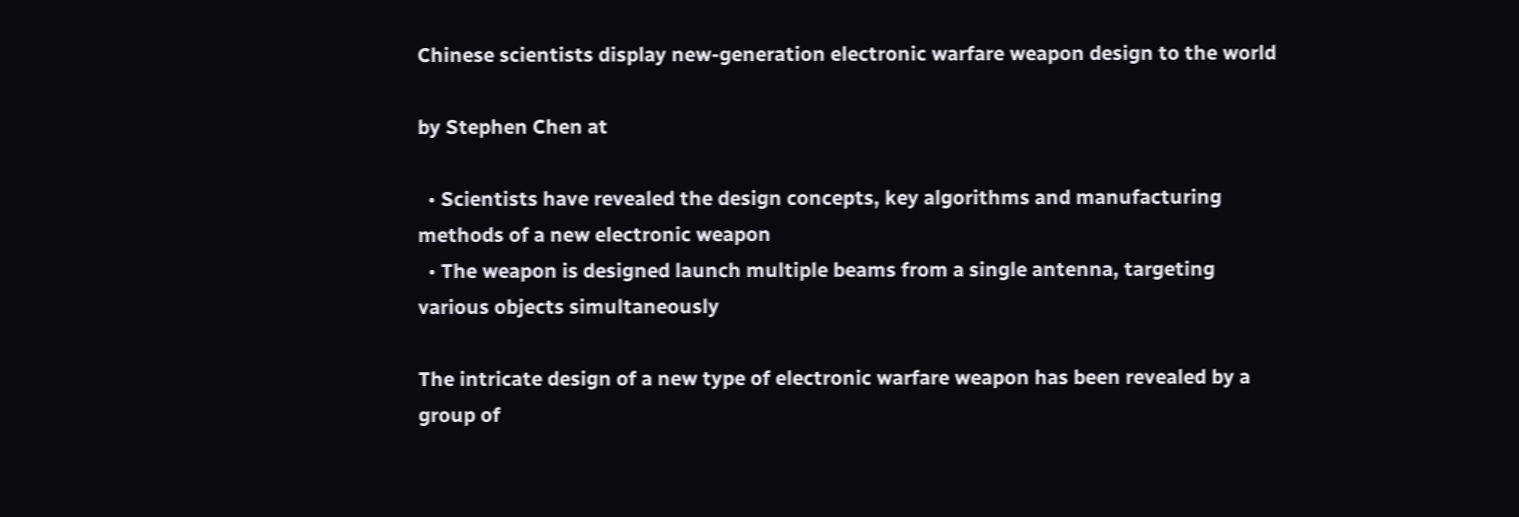Chinese scientists display new-generation electronic warfare weapon design to the world

by Stephen Chen at

  • Scientists have revealed the design concepts, key algorithms and manufacturing methods of a new electronic weapon
  • The weapon is designed launch multiple beams from a single antenna, targeting various objects simultaneously

The intricate design of a new type of electronic warfare weapon has been revealed by a group of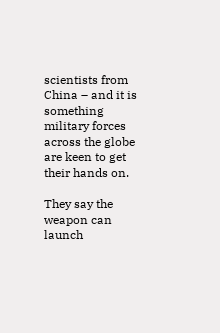scientists from China – and it is something military forces across the globe are keen to get their hands on.

They say the weapon can launch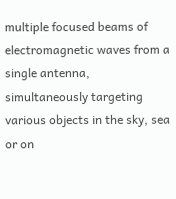multiple focused beams of electromagnetic waves from a single antenna, simultaneously targeting various objects in the sky, sea or on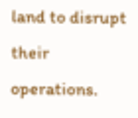land to disrupt their operations.